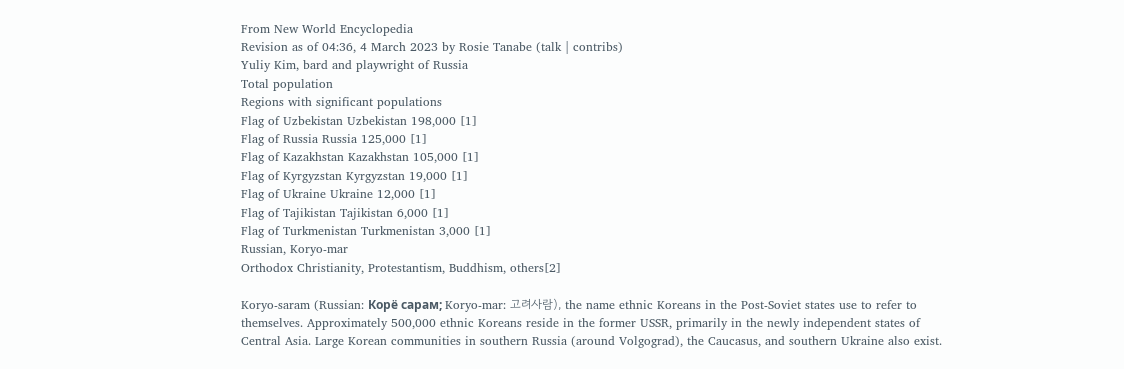From New World Encyclopedia
Revision as of 04:36, 4 March 2023 by Rosie Tanabe (talk | contribs)
Yuliy Kim, bard and playwright of Russia
Total population
Regions with significant populations
Flag of Uzbekistan Uzbekistan 198,000 [1]
Flag of Russia Russia 125,000 [1]
Flag of Kazakhstan Kazakhstan 105,000 [1]
Flag of Kyrgyzstan Kyrgyzstan 19,000 [1]
Flag of Ukraine Ukraine 12,000 [1]
Flag of Tajikistan Tajikistan 6,000 [1]
Flag of Turkmenistan Turkmenistan 3,000 [1]
Russian, Koryo-mar
Orthodox Christianity, Protestantism, Buddhism, others[2]

Koryo-saram (Russian: Корё сарам; Koryo-mar: 고려사람), the name ethnic Koreans in the Post-Soviet states use to refer to themselves. Approximately 500,000 ethnic Koreans reside in the former USSR, primarily in the newly independent states of Central Asia. Large Korean communities in southern Russia (around Volgograd), the Caucasus, and southern Ukraine also exist.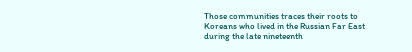Those communities traces their roots to Koreans who lived in the Russian Far East during the late nineteenth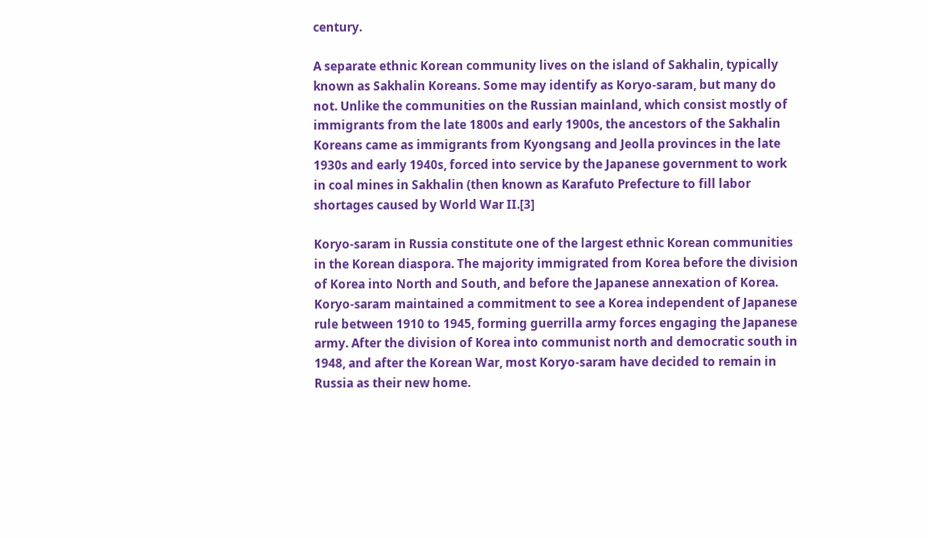century.

A separate ethnic Korean community lives on the island of Sakhalin, typically known as Sakhalin Koreans. Some may identify as Koryo-saram, but many do not. Unlike the communities on the Russian mainland, which consist mostly of immigrants from the late 1800s and early 1900s, the ancestors of the Sakhalin Koreans came as immigrants from Kyongsang and Jeolla provinces in the late 1930s and early 1940s, forced into service by the Japanese government to work in coal mines in Sakhalin (then known as Karafuto Prefecture to fill labor shortages caused by World War II.[3]

Koryo-saram in Russia constitute one of the largest ethnic Korean communities in the Korean diaspora. The majority immigrated from Korea before the division of Korea into North and South, and before the Japanese annexation of Korea. Koryo-saram maintained a commitment to see a Korea independent of Japanese rule between 1910 to 1945, forming guerrilla army forces engaging the Japanese army. After the division of Korea into communist north and democratic south in 1948, and after the Korean War, most Koryo-saram have decided to remain in Russia as their new home.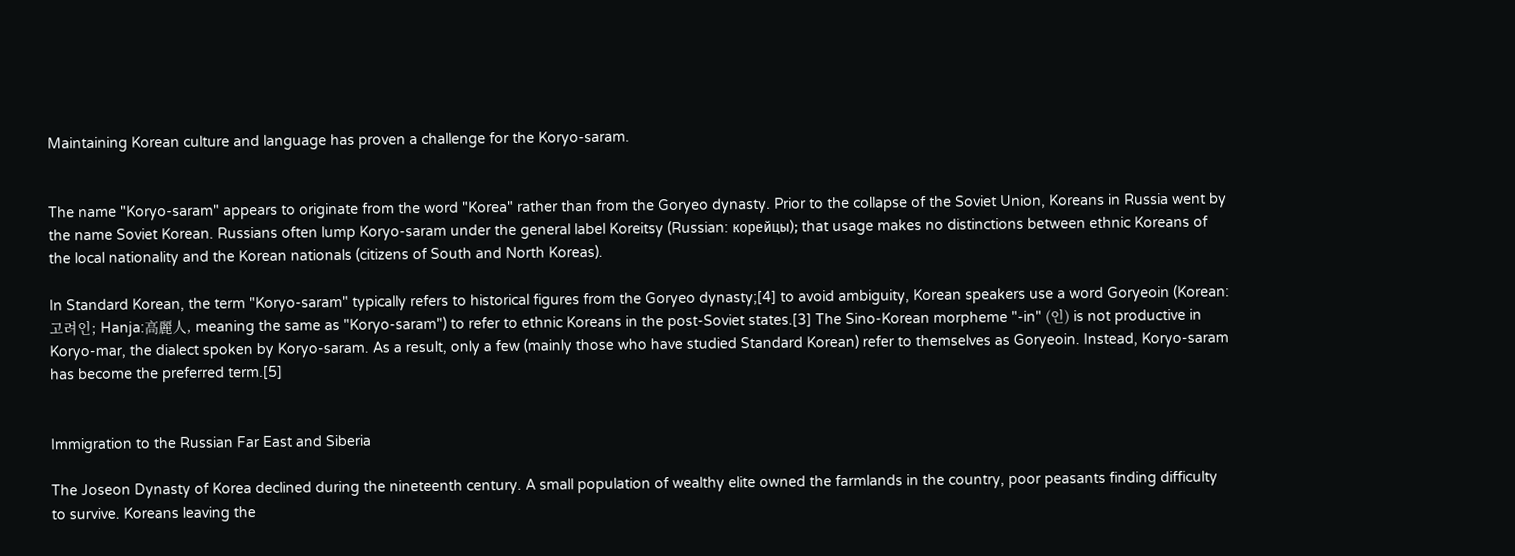Maintaining Korean culture and language has proven a challenge for the Koryo-saram.


The name "Koryo-saram" appears to originate from the word "Korea" rather than from the Goryeo dynasty. Prior to the collapse of the Soviet Union, Koreans in Russia went by the name Soviet Korean. Russians often lump Koryo-saram under the general label Koreitsy (Russian: корейцы); that usage makes no distinctions between ethnic Koreans of the local nationality and the Korean nationals (citizens of South and North Koreas).

In Standard Korean, the term "Koryo-saram" typically refers to historical figures from the Goryeo dynasty;[4] to avoid ambiguity, Korean speakers use a word Goryeoin (Korean: 고려인; Hanja:高麗人, meaning the same as "Koryo-saram") to refer to ethnic Koreans in the post-Soviet states.[3] The Sino-Korean morpheme "-in" (인) is not productive in Koryo-mar, the dialect spoken by Koryo-saram. As a result, only a few (mainly those who have studied Standard Korean) refer to themselves as Goryeoin. Instead, Koryo-saram has become the preferred term.[5]


Immigration to the Russian Far East and Siberia

The Joseon Dynasty of Korea declined during the nineteenth century. A small population of wealthy elite owned the farmlands in the country, poor peasants finding difficulty to survive. Koreans leaving the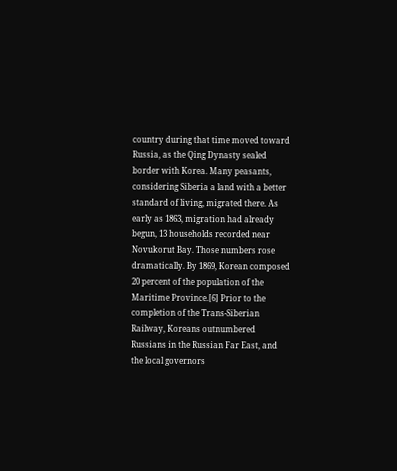country during that time moved toward Russia, as the Qing Dynasty sealed border with Korea. Many peasants, considering Siberia a land with a better standard of living, migrated there. As early as 1863, migration had already begun, 13 households recorded near Novukorut Bay. Those numbers rose dramatically. By 1869, Korean composed 20 percent of the population of the Maritime Province.[6] Prior to the completion of the Trans-Siberian Railway, Koreans outnumbered Russians in the Russian Far East, and the local governors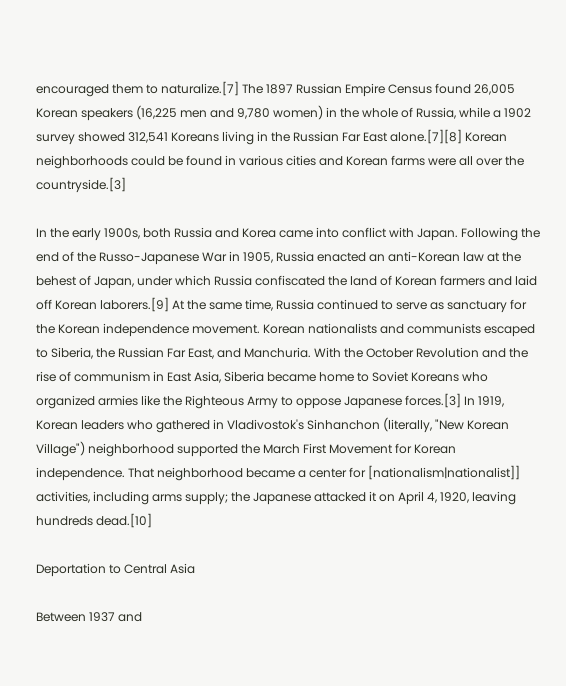encouraged them to naturalize.[7] The 1897 Russian Empire Census found 26,005 Korean speakers (16,225 men and 9,780 women) in the whole of Russia, while a 1902 survey showed 312,541 Koreans living in the Russian Far East alone.[7][8] Korean neighborhoods could be found in various cities and Korean farms were all over the countryside.[3]

In the early 1900s, both Russia and Korea came into conflict with Japan. Following the end of the Russo-Japanese War in 1905, Russia enacted an anti-Korean law at the behest of Japan, under which Russia confiscated the land of Korean farmers and laid off Korean laborers.[9] At the same time, Russia continued to serve as sanctuary for the Korean independence movement. Korean nationalists and communists escaped to Siberia, the Russian Far East, and Manchuria. With the October Revolution and the rise of communism in East Asia, Siberia became home to Soviet Koreans who organized armies like the Righteous Army to oppose Japanese forces.[3] In 1919, Korean leaders who gathered in Vladivostok's Sinhanchon (literally, "New Korean Village") neighborhood supported the March First Movement for Korean independence. That neighborhood became a center for [nationalism|nationalist]] activities, including arms supply; the Japanese attacked it on April 4, 1920, leaving hundreds dead.[10]

Deportation to Central Asia

Between 1937 and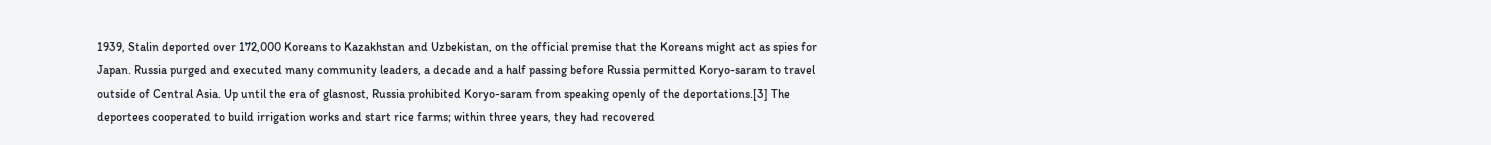1939, Stalin deported over 172,000 Koreans to Kazakhstan and Uzbekistan, on the official premise that the Koreans might act as spies for Japan. Russia purged and executed many community leaders, a decade and a half passing before Russia permitted Koryo-saram to travel outside of Central Asia. Up until the era of glasnost, Russia prohibited Koryo-saram from speaking openly of the deportations.[3] The deportees cooperated to build irrigation works and start rice farms; within three years, they had recovered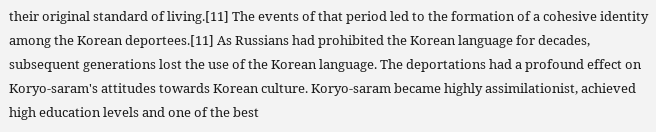their original standard of living.[11] The events of that period led to the formation of a cohesive identity among the Korean deportees.[11] As Russians had prohibited the Korean language for decades, subsequent generations lost the use of the Korean language. The deportations had a profound effect on Koryo-saram's attitudes towards Korean culture. Koryo-saram became highly assimilationist, achieved high education levels and one of the best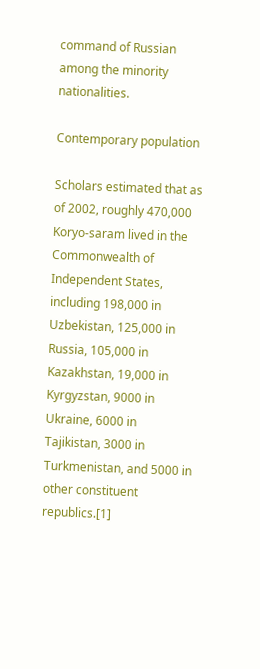command of Russian among the minority nationalities.

Contemporary population

Scholars estimated that as of 2002, roughly 470,000 Koryo-saram lived in the Commonwealth of Independent States, including 198,000 in Uzbekistan, 125,000 in Russia, 105,000 in Kazakhstan, 19,000 in Kyrgyzstan, 9000 in Ukraine, 6000 in Tajikistan, 3000 in Turkmenistan, and 5000 in other constituent republics.[1]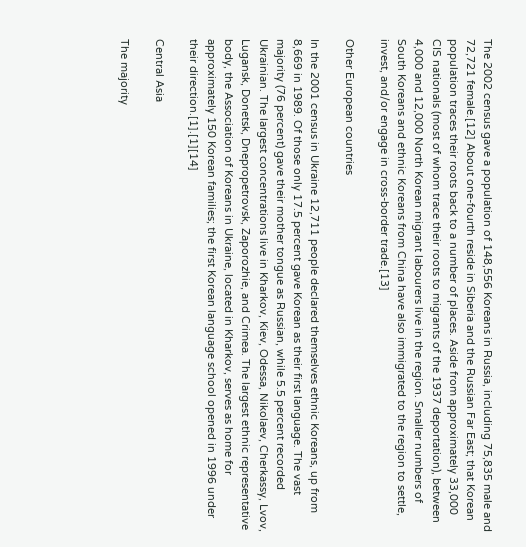The 2002 census gave a population of 148,556 Koreans in Russia, including 75,835 male and 72,721 female.[12] About one-fourth reside in Siberia and the Russian Far East; that Korean population traces their roots back to a number of places. Aside from approximately 33,000 CIS nationals (most of whom trace their roots to migrants of the 1937 deportation), between 4,000 and 12,000 North Korean migrant labourers live in the region. Smaller numbers of South Koreans and ethnic Koreans from China have also immigrated to the region to settle, invest, and/or engage in cross-border trade.[13]

Other European countries

In the 2001 census in Ukraine 12,711 people declared themselves ethnic Koreans, up from 8,669 in 1989. Of those only 17.5 percent gave Korean as their first language. The vast majority (76 percent) gave their mother tongue as Russian, while 5.5 percent recorded Ukrainian. The largest concentrations live in Kharkov, Kiev, Odessa, Nikolaev, Cherkassy, Lvov, Lugansk, Donetsk, Dnepropetrovsk, Zaporozhie, and Crimea. The largest ethnic representative body, the Association of Koreans in Ukraine, located in Kharkov, serves as home for approximately 150 Korean families; the first Korean language school opened in 1996 under their direction.[1].[1][14]

Central Asia

The majority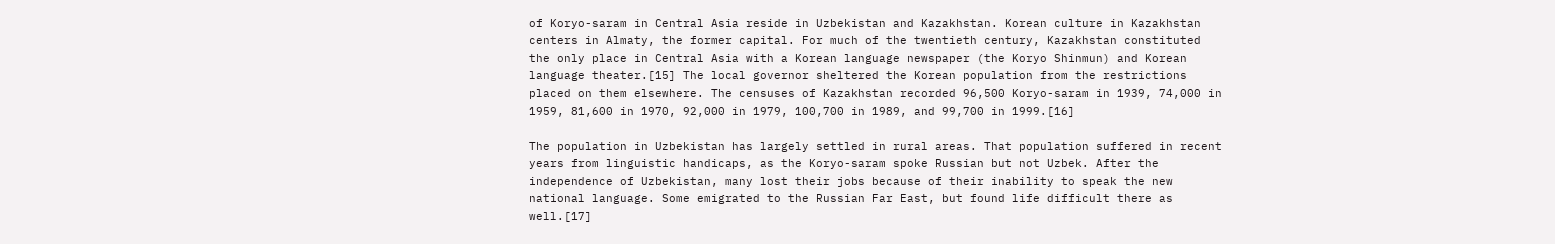of Koryo-saram in Central Asia reside in Uzbekistan and Kazakhstan. Korean culture in Kazakhstan centers in Almaty, the former capital. For much of the twentieth century, Kazakhstan constituted the only place in Central Asia with a Korean language newspaper (the Koryo Shinmun) and Korean language theater.[15] The local governor sheltered the Korean population from the restrictions placed on them elsewhere. The censuses of Kazakhstan recorded 96,500 Koryo-saram in 1939, 74,000 in 1959, 81,600 in 1970, 92,000 in 1979, 100,700 in 1989, and 99,700 in 1999.[16]

The population in Uzbekistan has largely settled in rural areas. That population suffered in recent years from linguistic handicaps, as the Koryo-saram spoke Russian but not Uzbek. After the independence of Uzbekistan, many lost their jobs because of their inability to speak the new national language. Some emigrated to the Russian Far East, but found life difficult there as well.[17]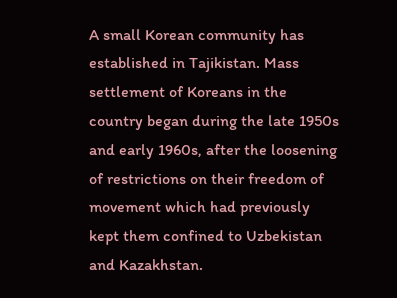A small Korean community has established in Tajikistan. Mass settlement of Koreans in the country began during the late 1950s and early 1960s, after the loosening of restrictions on their freedom of movement which had previously kept them confined to Uzbekistan and Kazakhstan.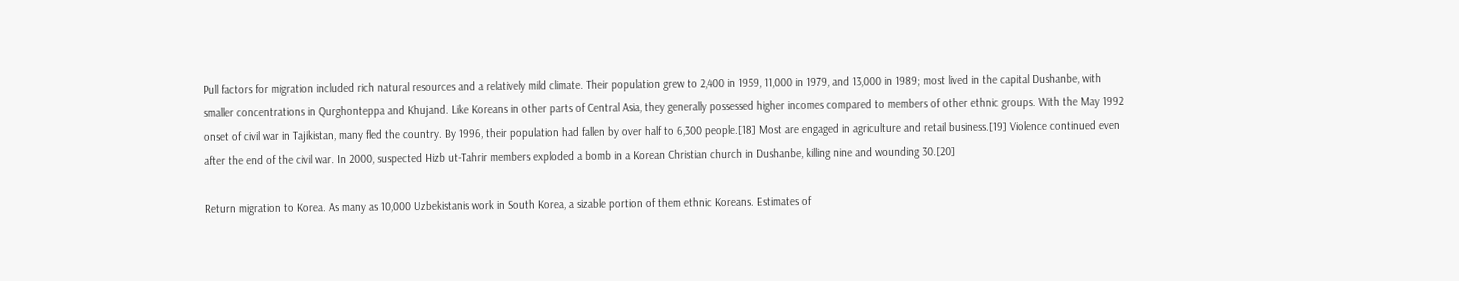Pull factors for migration included rich natural resources and a relatively mild climate. Their population grew to 2,400 in 1959, 11,000 in 1979, and 13,000 in 1989; most lived in the capital Dushanbe, with smaller concentrations in Qurghonteppa and Khujand. Like Koreans in other parts of Central Asia, they generally possessed higher incomes compared to members of other ethnic groups. With the May 1992 onset of civil war in Tajikistan, many fled the country. By 1996, their population had fallen by over half to 6,300 people.[18] Most are engaged in agriculture and retail business.[19] Violence continued even after the end of the civil war. In 2000, suspected Hizb ut-Tahrir members exploded a bomb in a Korean Christian church in Dushanbe, killing nine and wounding 30.[20]

Return migration to Korea. As many as 10,000 Uzbekistanis work in South Korea, a sizable portion of them ethnic Koreans. Estimates of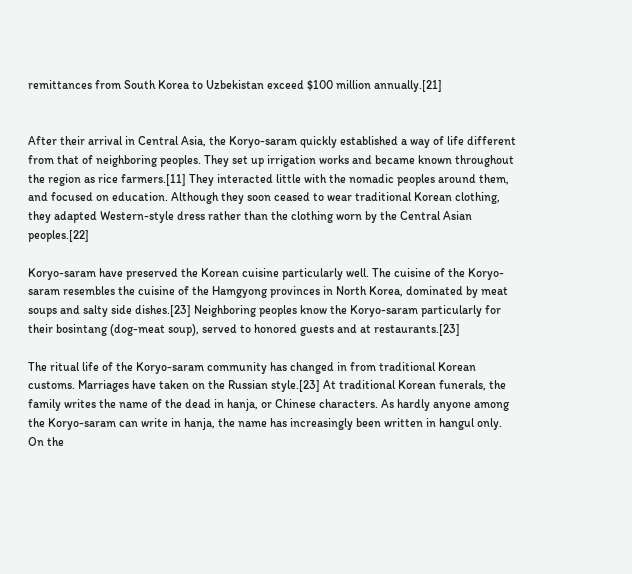remittances from South Korea to Uzbekistan exceed $100 million annually.[21]


After their arrival in Central Asia, the Koryo-saram quickly established a way of life different from that of neighboring peoples. They set up irrigation works and became known throughout the region as rice farmers.[11] They interacted little with the nomadic peoples around them, and focused on education. Although they soon ceased to wear traditional Korean clothing, they adapted Western-style dress rather than the clothing worn by the Central Asian peoples.[22]

Koryo-saram have preserved the Korean cuisine particularly well. The cuisine of the Koryo-saram resembles the cuisine of the Hamgyong provinces in North Korea, dominated by meat soups and salty side dishes.[23] Neighboring peoples know the Koryo-saram particularly for their bosintang (dog-meat soup), served to honored guests and at restaurants.[23]

The ritual life of the Koryo-saram community has changed in from traditional Korean customs. Marriages have taken on the Russian style.[23] At traditional Korean funerals, the family writes the name of the dead in hanja, or Chinese characters. As hardly anyone among the Koryo-saram can write in hanja, the name has increasingly been written in hangul only. On the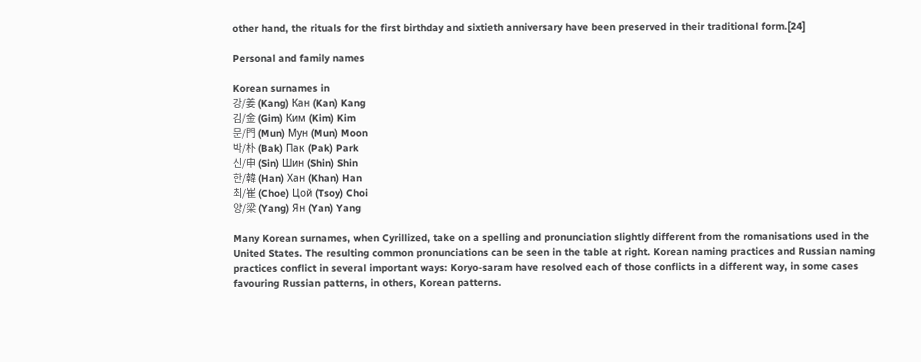other hand, the rituals for the first birthday and sixtieth anniversary have been preserved in their traditional form.[24]

Personal and family names

Korean surnames in
강/姜 (Kang) Кан (Kan) Kang
김/金 (Gim) Ким (Kim) Kim
문/門 (Mun) Мун (Mun) Moon
박/朴 (Bak) Пак (Pak) Park
신/申 (Sin) Шин (Shin) Shin
한/韓 (Han) Хан (Khan) Han
최/崔 (Choe) Цой (Tsoy) Choi
양/梁 (Yang) Ян (Yan) Yang

Many Korean surnames, when Cyrillized, take on a spelling and pronunciation slightly different from the romanisations used in the United States. The resulting common pronunciations can be seen in the table at right. Korean naming practices and Russian naming practices conflict in several important ways: Koryo-saram have resolved each of those conflicts in a different way, in some cases favouring Russian patterns, in others, Korean patterns.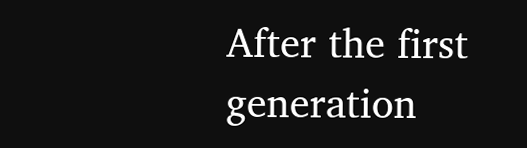After the first generation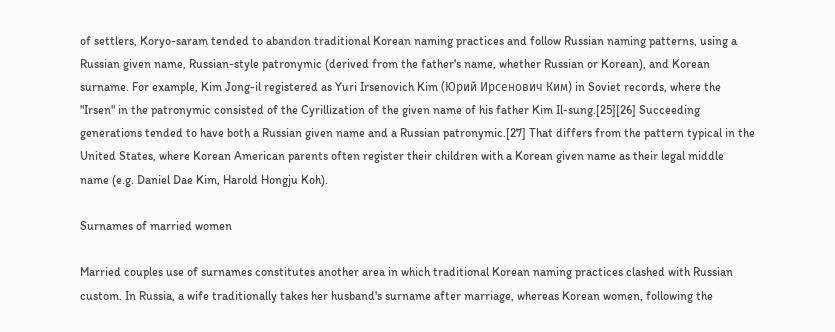of settlers, Koryo-saram tended to abandon traditional Korean naming practices and follow Russian naming patterns, using a Russian given name, Russian-style patronymic (derived from the father's name, whether Russian or Korean), and Korean surname. For example, Kim Jong-il registered as Yuri Irsenovich Kim (Юрий Ирсенович Ким) in Soviet records, where the "Irsen" in the patronymic consisted of the Cyrillization of the given name of his father Kim Il-sung.[25][26] Succeeding generations tended to have both a Russian given name and a Russian patronymic.[27] That differs from the pattern typical in the United States, where Korean American parents often register their children with a Korean given name as their legal middle name (e.g. Daniel Dae Kim, Harold Hongju Koh).

Surnames of married women

Married couples use of surnames constitutes another area in which traditional Korean naming practices clashed with Russian custom. In Russia, a wife traditionally takes her husband's surname after marriage, whereas Korean women, following the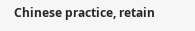Chinese practice, retain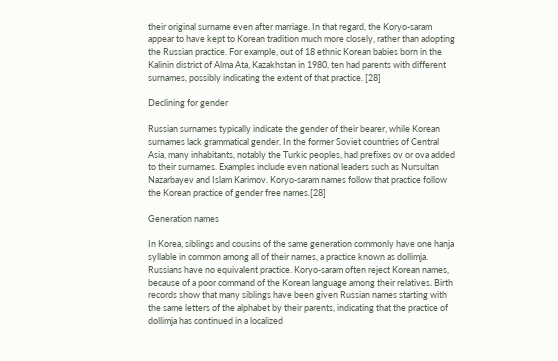their original surname even after marriage. In that regard, the Koryo-saram appear to have kept to Korean tradition much more closely, rather than adopting the Russian practice. For example, out of 18 ethnic Korean babies born in the Kalinin district of Alma Ata, Kazakhstan in 1980, ten had parents with different surnames, possibly indicating the extent of that practice. [28]

Declining for gender

Russian surnames typically indicate the gender of their bearer, while Korean surnames lack grammatical gender. In the former Soviet countries of Central Asia, many inhabitants, notably the Turkic peoples, had prefixes ov or ova added to their surnames. Examples include even national leaders such as Nursultan Nazarbayev and Islam Karimov. Koryo-saram names follow that practice follow the Korean practice of gender free names.[28]

Generation names

In Korea, siblings and cousins of the same generation commonly have one hanja syllable in common among all of their names, a practice known as dollimja. Russians have no equivalent practice. Koryo-saram often reject Korean names, because of a poor command of the Korean language among their relatives. Birth records show that many siblings have been given Russian names starting with the same letters of the alphabet by their parents, indicating that the practice of dollimja has continued in a localized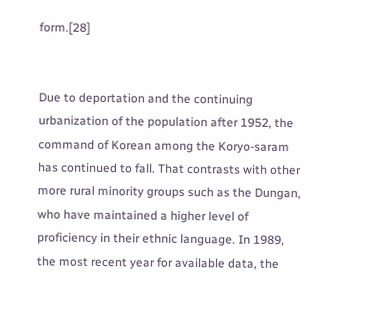form.[28]


Due to deportation and the continuing urbanization of the population after 1952, the command of Korean among the Koryo-saram has continued to fall. That contrasts with other more rural minority groups such as the Dungan, who have maintained a higher level of proficiency in their ethnic language. In 1989, the most recent year for available data, the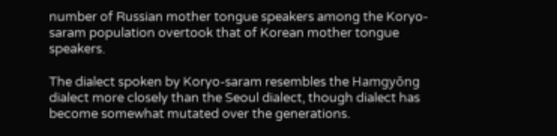number of Russian mother tongue speakers among the Koryo-saram population overtook that of Korean mother tongue speakers.

The dialect spoken by Koryo-saram resembles the Hamgyŏng dialect more closely than the Seoul dialect, though dialect has become somewhat mutated over the generations.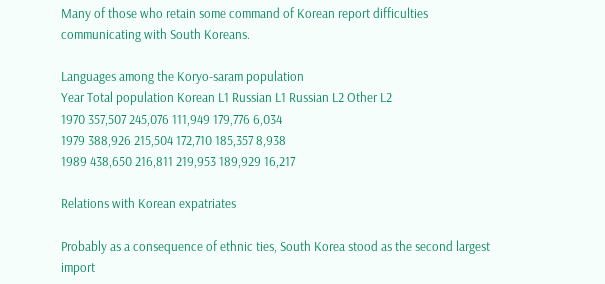Many of those who retain some command of Korean report difficulties communicating with South Koreans.

Languages among the Koryo-saram population
Year Total population Korean L1 Russian L1 Russian L2 Other L2
1970 357,507 245,076 111,949 179,776 6,034
1979 388,926 215,504 172,710 185,357 8,938
1989 438,650 216,811 219,953 189,929 16,217

Relations with Korean expatriates

Probably as a consequence of ethnic ties, South Korea stood as the second largest import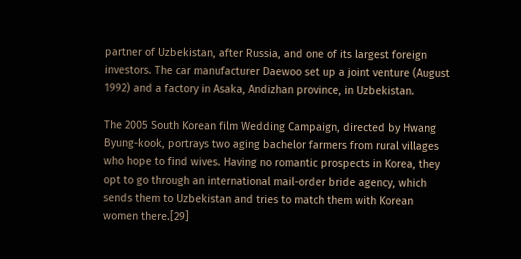partner of Uzbekistan, after Russia, and one of its largest foreign investors. The car manufacturer Daewoo set up a joint venture (August 1992) and a factory in Asaka, Andizhan province, in Uzbekistan.

The 2005 South Korean film Wedding Campaign, directed by Hwang Byung-kook, portrays two aging bachelor farmers from rural villages who hope to find wives. Having no romantic prospects in Korea, they opt to go through an international mail-order bride agency, which sends them to Uzbekistan and tries to match them with Korean women there.[29]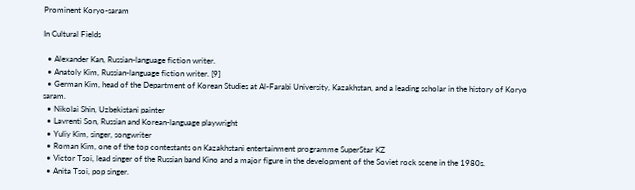Prominent Koryo-saram

In Cultural Fields

  • Alexander Kan, Russian-language fiction writer.
  • Anatoly Kim, Russian-language fiction writer. [9]
  • German Kim, head of the Department of Korean Studies at Al-Farabi University, Kazakhstan, and a leading scholar in the history of Koryo saram.
  • Nikolai Shin, Uzbekistani painter
  • Lavrenti Son, Russian and Korean-language playwright
  • Yuliy Kim, singer, songwriter
  • Roman Kim, one of the top contestants on Kazakhstani entertainment programme SuperStar KZ
  • Victor Tsoi, lead singer of the Russian band Kino and a major figure in the development of the Soviet rock scene in the 1980s.
  • Anita Tsoi, pop singer.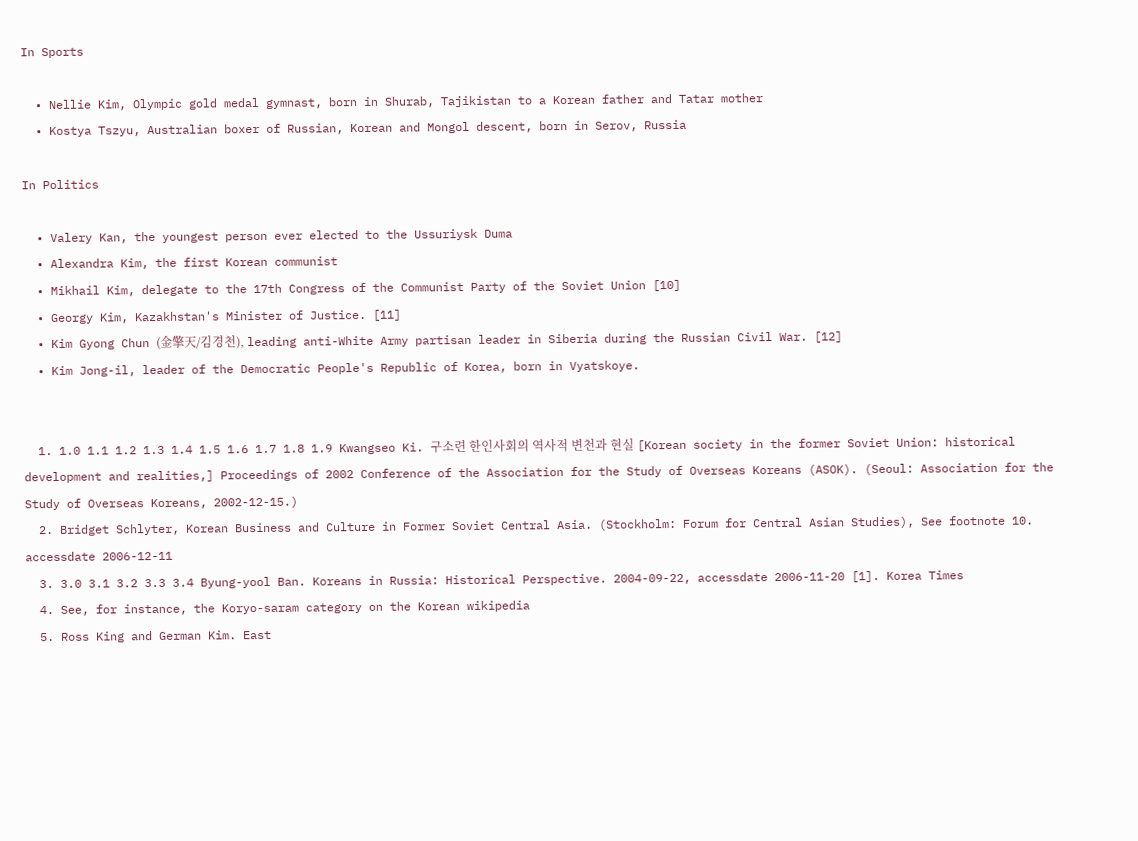In Sports

  • Nellie Kim, Olympic gold medal gymnast, born in Shurab, Tajikistan to a Korean father and Tatar mother
  • Kostya Tszyu, Australian boxer of Russian, Korean and Mongol descent, born in Serov, Russia

In Politics

  • Valery Kan, the youngest person ever elected to the Ussuriysk Duma
  • Alexandra Kim, the first Korean communist
  • Mikhail Kim, delegate to the 17th Congress of the Communist Party of the Soviet Union [10]
  • Georgy Kim, Kazakhstan's Minister of Justice. [11]
  • Kim Gyong Chun (金擎天/김경천), leading anti-White Army partisan leader in Siberia during the Russian Civil War. [12]
  • Kim Jong-il, leader of the Democratic People's Republic of Korea, born in Vyatskoye.


  1. 1.0 1.1 1.2 1.3 1.4 1.5 1.6 1.7 1.8 1.9 Kwangseo Ki. 구소련 한인사회의 역사적 변천과 현실 [Korean society in the former Soviet Union: historical development and realities,] Proceedings of 2002 Conference of the Association for the Study of Overseas Koreans (ASOK). (Seoul: Association for the Study of Overseas Koreans, 2002-12-15.)
  2. Bridget Schlyter, Korean Business and Culture in Former Soviet Central Asia. (Stockholm: Forum for Central Asian Studies), See footnote 10. accessdate 2006-12-11
  3. 3.0 3.1 3.2 3.3 3.4 Byung-yool Ban. Koreans in Russia: Historical Perspective. 2004-09-22, accessdate 2006-11-20 [1]. Korea Times
  4. See, for instance, the Koryo-saram category on the Korean wikipedia
  5. Ross King and German Kim. East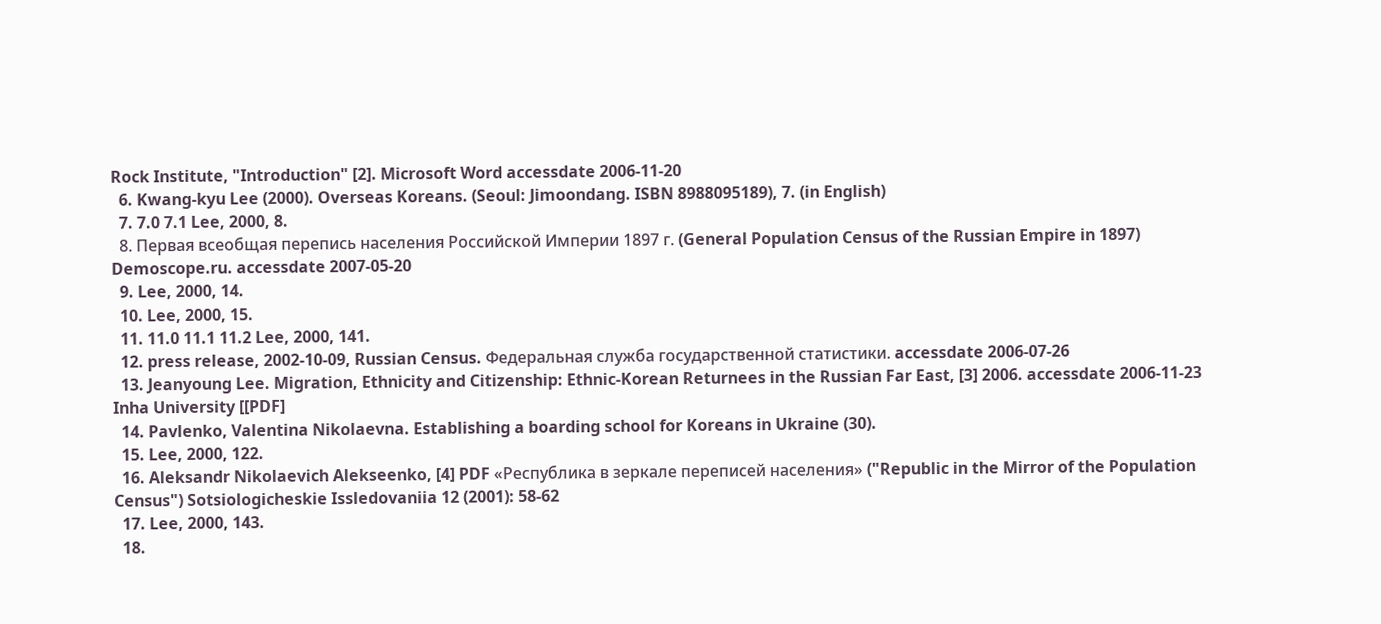Rock Institute, "Introduction" [2]. Microsoft Word accessdate 2006-11-20
  6. Kwang-kyu Lee (2000). Overseas Koreans. (Seoul: Jimoondang. ISBN 8988095189), 7. (in English)
  7. 7.0 7.1 Lee, 2000, 8.
  8. Первая всеобщая перепись населения Российской Империи 1897 г. (General Population Census of the Russian Empire in 1897) Demoscope.ru. accessdate 2007-05-20
  9. Lee, 2000, 14.
  10. Lee, 2000, 15.
  11. 11.0 11.1 11.2 Lee, 2000, 141.
  12. press release, 2002-10-09, Russian Census. Федеральная служба государственной статистики. accessdate 2006-07-26
  13. Jeanyoung Lee. Migration, Ethnicity and Citizenship: Ethnic-Korean Returnees in the Russian Far East, [3] 2006. accessdate 2006-11-23 Inha University [[PDF]
  14. Pavlenko, Valentina Nikolaevna. Establishing a boarding school for Koreans in Ukraine (30).
  15. Lee, 2000, 122.
  16. Aleksandr Nikolaevich Alekseenko, [4] PDF «Республика в зеркале переписей населения» ("Republic in the Mirror of the Population Census") Sotsiologicheskie Issledovaniia 12 (2001): 58-62
  17. Lee, 2000, 143.
  18.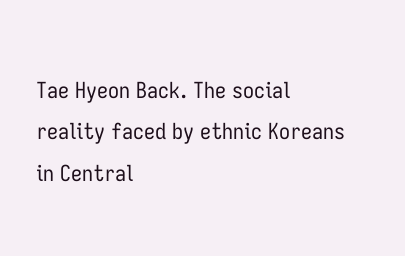Tae Hyeon Back. The social reality faced by ethnic Koreans in Central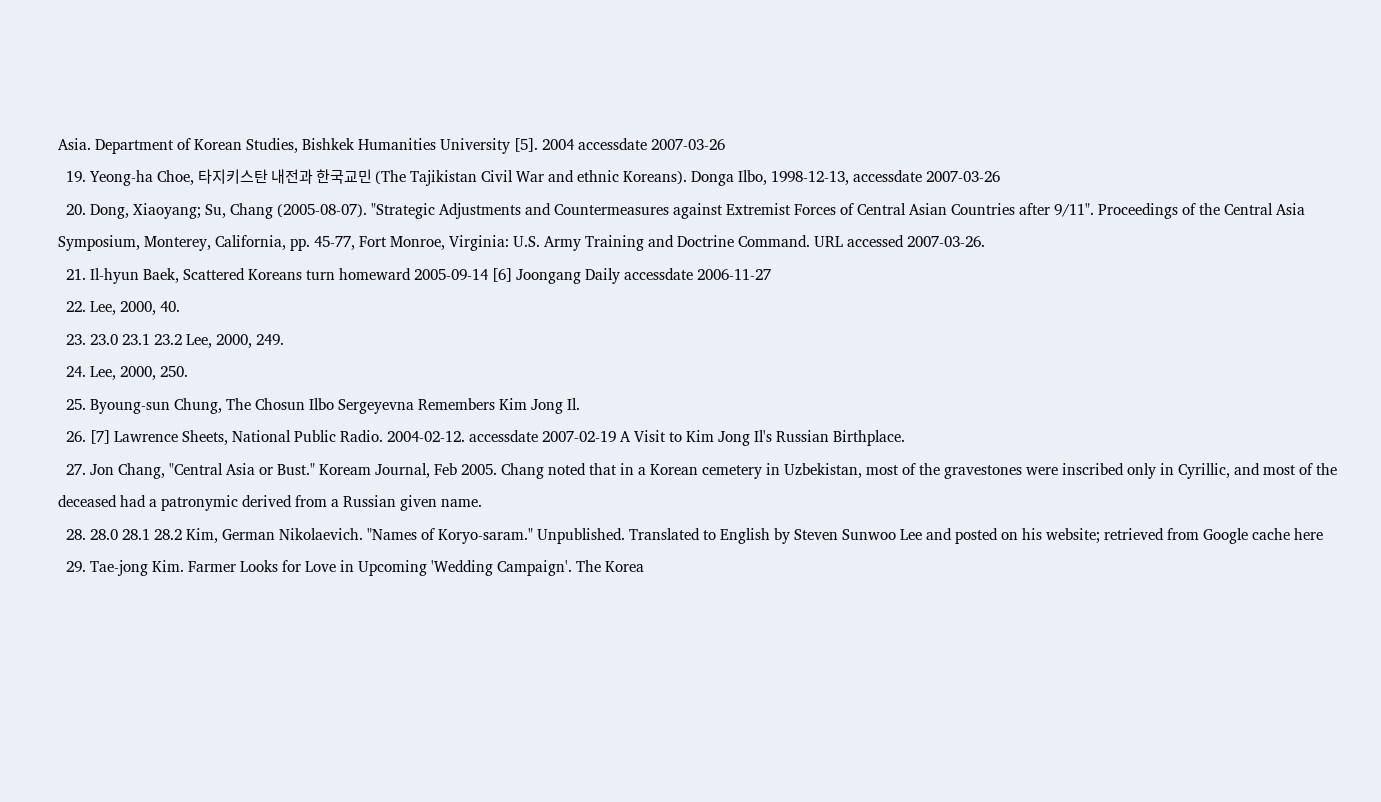Asia. Department of Korean Studies, Bishkek Humanities University [5]. 2004 accessdate 2007-03-26
  19. Yeong-ha Choe, 타지키스탄 내전과 한국교민 (The Tajikistan Civil War and ethnic Koreans). Donga Ilbo, 1998-12-13, accessdate 2007-03-26
  20. Dong, Xiaoyang; Su, Chang (2005-08-07). "Strategic Adjustments and Countermeasures against Extremist Forces of Central Asian Countries after 9/11". Proceedings of the Central Asia Symposium, Monterey, California, pp. 45-77, Fort Monroe, Virginia: U.S. Army Training and Doctrine Command. URL accessed 2007-03-26.
  21. Il-hyun Baek, Scattered Koreans turn homeward 2005-09-14 [6] Joongang Daily accessdate 2006-11-27
  22. Lee, 2000, 40.
  23. 23.0 23.1 23.2 Lee, 2000, 249.
  24. Lee, 2000, 250.
  25. Byoung-sun Chung, The Chosun Ilbo Sergeyevna Remembers Kim Jong Il.
  26. [7] Lawrence Sheets, National Public Radio. 2004-02-12. accessdate 2007-02-19 A Visit to Kim Jong Il's Russian Birthplace.
  27. Jon Chang, "Central Asia or Bust." Koream Journal, Feb 2005. Chang noted that in a Korean cemetery in Uzbekistan, most of the gravestones were inscribed only in Cyrillic, and most of the deceased had a patronymic derived from a Russian given name.
  28. 28.0 28.1 28.2 Kim, German Nikolaevich. "Names of Koryo-saram." Unpublished. Translated to English by Steven Sunwoo Lee and posted on his website; retrieved from Google cache here
  29. Tae-jong Kim. Farmer Looks for Love in Upcoming 'Wedding Campaign'. The Korea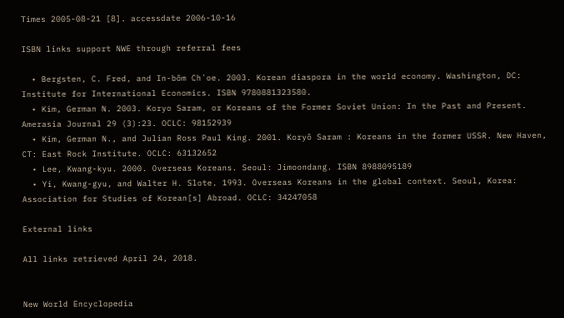Times 2005-08-21 [8]. accessdate 2006-10-16

ISBN links support NWE through referral fees

  • Bergsten, C. Fred, and In-bŏm Chʻoe. 2003. Korean diaspora in the world economy. Washington, DC: Institute for International Economics. ISBN 9780881323580.
  • Kim, German N. 2003. Koryo Saram, or Koreans of the Former Soviet Union: In the Past and Present. Amerasia Journal 29 (3):23. OCLC: 98152939
  • Kim, German N., and Julian Ross Paul King. 2001. Koryô Saram : Koreans in the former USSR. New Haven, CT: East Rock Institute. OCLC: 63132652
  • Lee, Kwang-kyu. 2000. Overseas Koreans. Seoul: Jimoondang. ISBN 8988095189
  • Yi, Kwang-gyu, and Walter H. Slote. 1993. Overseas Koreans in the global context. Seoul, Korea: Association for Studies of Korean[s] Abroad. OCLC: 34247058

External links

All links retrieved April 24, 2018.


New World Encyclopedia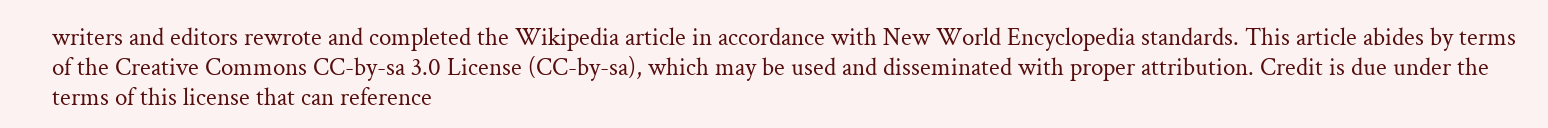writers and editors rewrote and completed the Wikipedia article in accordance with New World Encyclopedia standards. This article abides by terms of the Creative Commons CC-by-sa 3.0 License (CC-by-sa), which may be used and disseminated with proper attribution. Credit is due under the terms of this license that can reference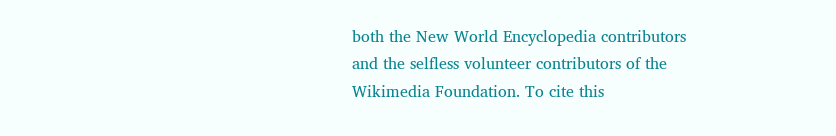both the New World Encyclopedia contributors and the selfless volunteer contributors of the Wikimedia Foundation. To cite this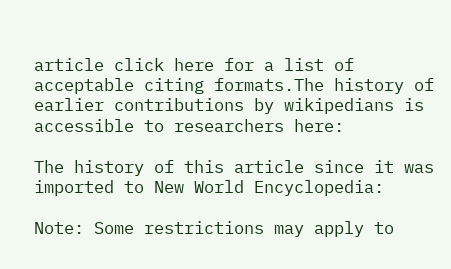article click here for a list of acceptable citing formats.The history of earlier contributions by wikipedians is accessible to researchers here:

The history of this article since it was imported to New World Encyclopedia:

Note: Some restrictions may apply to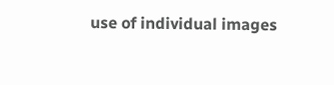use of individual images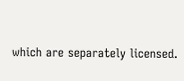which are separately licensed.